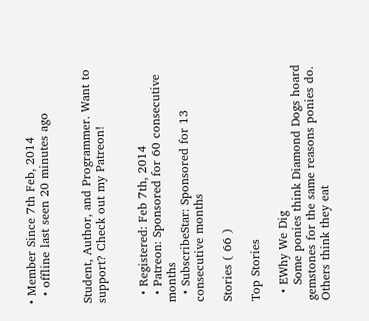• Member Since 7th Feb, 2014
  • offline last seen 20 minutes ago


Student, Author, and Programmer. Want to support? Check out my Patreon!


  • Registered: Feb 7th, 2014
  • Patreon: Sponsored for 60 consecutive months
  • SubscribeStar: Sponsored for 13 consecutive months

Stories ( 66 )

Top Stories

  • EWhy We Dig
    Some ponies think Diamond Dogs hoard gemstones for the same reasons ponies do. Others think they eat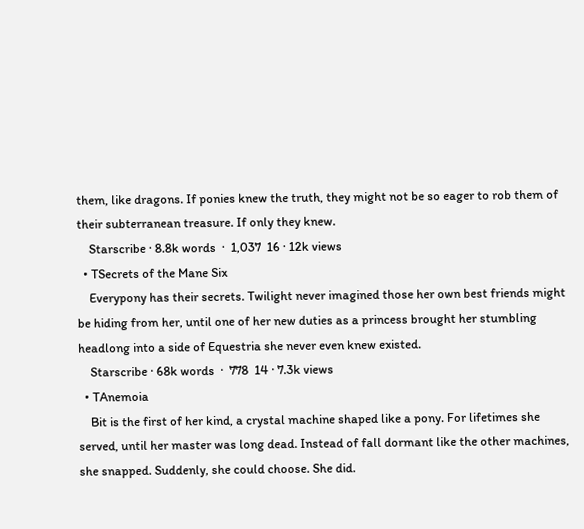them, like dragons. If ponies knew the truth, they might not be so eager to rob them of their subterranean treasure. If only they knew.
    Starscribe · 8.8k words  ·  1,037  16 · 12k views
  • TSecrets of the Mane Six
    Everypony has their secrets. Twilight never imagined those her own best friends might be hiding from her, until one of her new duties as a princess brought her stumbling headlong into a side of Equestria she never even knew existed.
    Starscribe · 68k words  ·  778  14 · 7.3k views
  • TAnemoia
    Bit is the first of her kind, a crystal machine shaped like a pony. For lifetimes she served, until her master was long dead. Instead of fall dormant like the other machines, she snapped. Suddenly, she could choose. She did.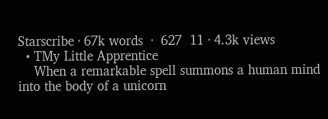Starscribe · 67k words  ·  627  11 · 4.3k views
  • TMy Little Apprentice
    When a remarkable spell summons a human mind into the body of a unicorn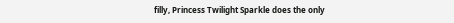filly, Princess Twilight Sparkle does the only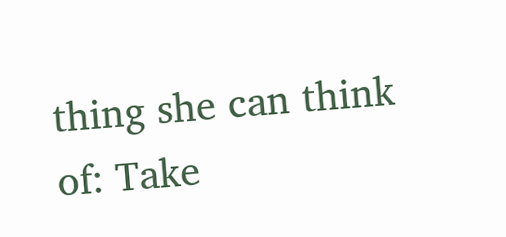thing she can think of: Take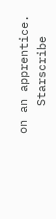on an apprentice.
    Starscribe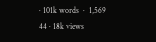· 101k words  ·  1,569  44 · 18k views